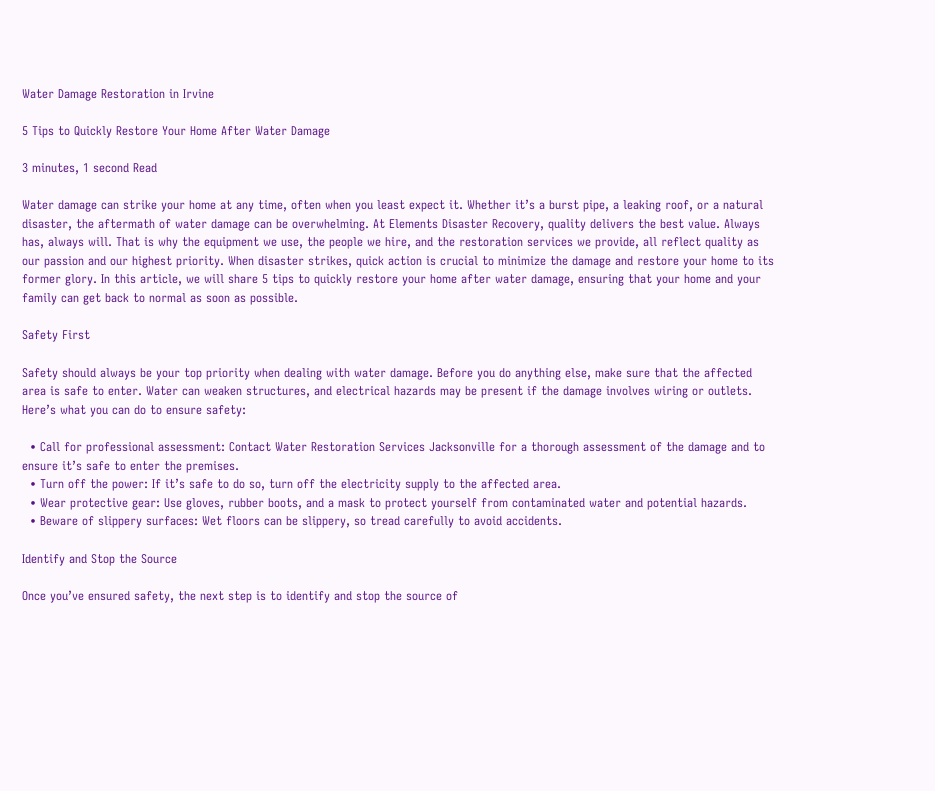Water Damage Restoration in Irvine

5 Tips to Quickly Restore Your Home After Water Damage

3 minutes, 1 second Read

Water damage can strike your home at any time, often when you least expect it. Whether it’s a burst pipe, a leaking roof, or a natural disaster, the aftermath of water damage can be overwhelming. At Elements Disaster Recovery, quality delivers the best value. Always has, always will. That is why the equipment we use, the people we hire, and the restoration services we provide, all reflect quality as our passion and our highest priority. When disaster strikes, quick action is crucial to minimize the damage and restore your home to its former glory. In this article, we will share 5 tips to quickly restore your home after water damage, ensuring that your home and your family can get back to normal as soon as possible.

Safety First

Safety should always be your top priority when dealing with water damage. Before you do anything else, make sure that the affected area is safe to enter. Water can weaken structures, and electrical hazards may be present if the damage involves wiring or outlets. Here’s what you can do to ensure safety:

  • Call for professional assessment: Contact Water Restoration Services Jacksonville for a thorough assessment of the damage and to ensure it’s safe to enter the premises.
  • Turn off the power: If it’s safe to do so, turn off the electricity supply to the affected area.
  • Wear protective gear: Use gloves, rubber boots, and a mask to protect yourself from contaminated water and potential hazards.
  • Beware of slippery surfaces: Wet floors can be slippery, so tread carefully to avoid accidents.

Identify and Stop the Source

Once you’ve ensured safety, the next step is to identify and stop the source of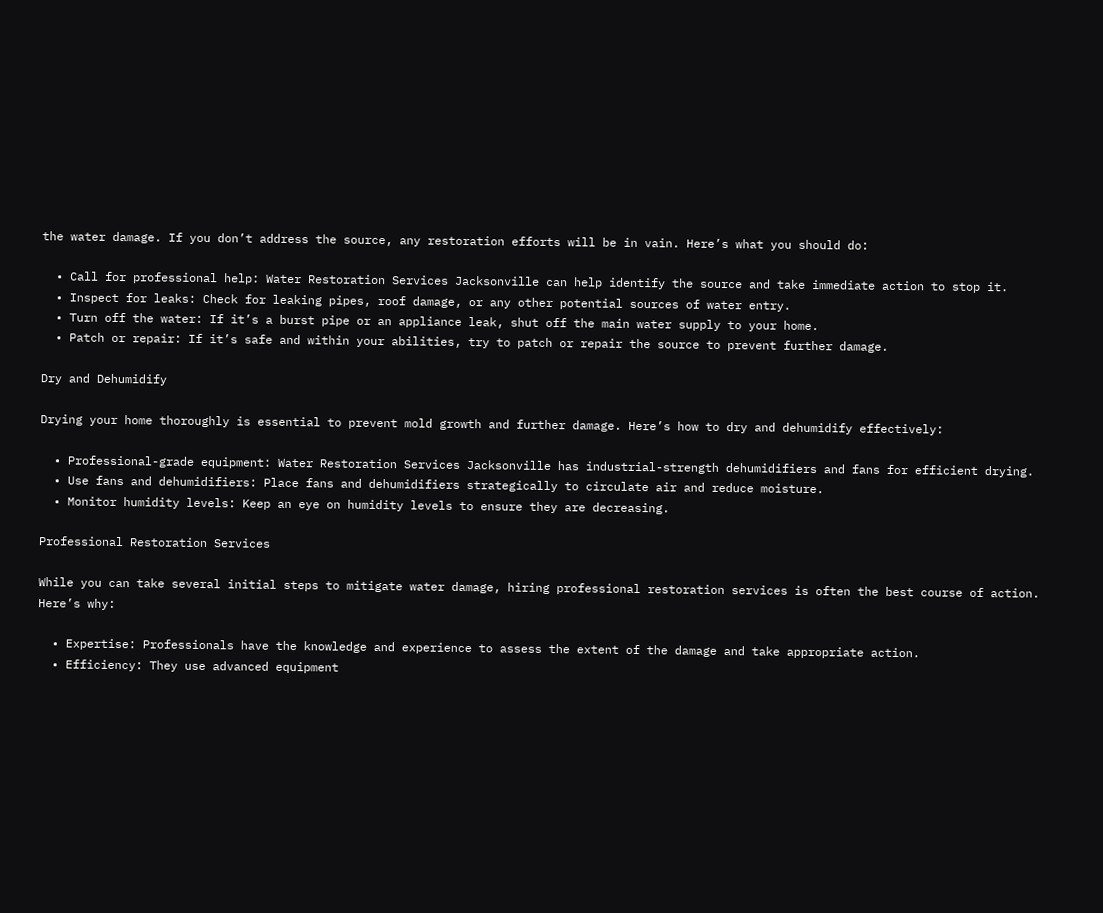the water damage. If you don’t address the source, any restoration efforts will be in vain. Here’s what you should do:

  • Call for professional help: Water Restoration Services Jacksonville can help identify the source and take immediate action to stop it.
  • Inspect for leaks: Check for leaking pipes, roof damage, or any other potential sources of water entry.
  • Turn off the water: If it’s a burst pipe or an appliance leak, shut off the main water supply to your home.
  • Patch or repair: If it’s safe and within your abilities, try to patch or repair the source to prevent further damage.

Dry and Dehumidify

Drying your home thoroughly is essential to prevent mold growth and further damage. Here’s how to dry and dehumidify effectively:

  • Professional-grade equipment: Water Restoration Services Jacksonville has industrial-strength dehumidifiers and fans for efficient drying.
  • Use fans and dehumidifiers: Place fans and dehumidifiers strategically to circulate air and reduce moisture.
  • Monitor humidity levels: Keep an eye on humidity levels to ensure they are decreasing.

Professional Restoration Services

While you can take several initial steps to mitigate water damage, hiring professional restoration services is often the best course of action. Here’s why:

  • Expertise: Professionals have the knowledge and experience to assess the extent of the damage and take appropriate action.
  • Efficiency: They use advanced equipment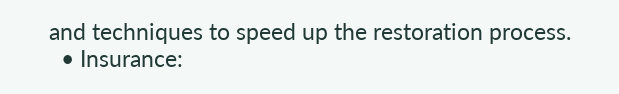and techniques to speed up the restoration process.
  • Insurance: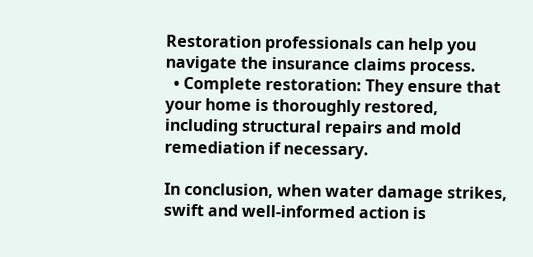Restoration professionals can help you navigate the insurance claims process.
  • Complete restoration: They ensure that your home is thoroughly restored, including structural repairs and mold remediation if necessary.

In conclusion, when water damage strikes, swift and well-informed action is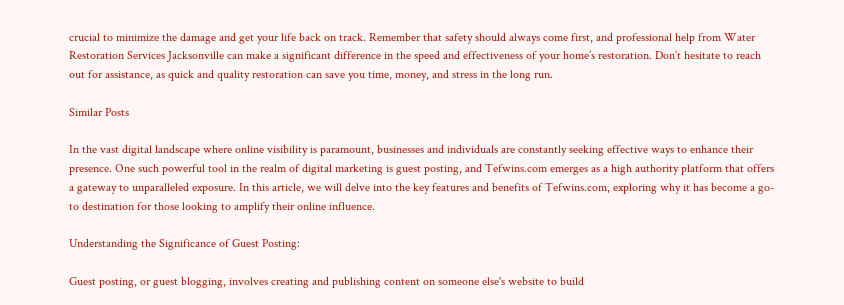crucial to minimize the damage and get your life back on track. Remember that safety should always come first, and professional help from Water Restoration Services Jacksonville can make a significant difference in the speed and effectiveness of your home’s restoration. Don’t hesitate to reach out for assistance, as quick and quality restoration can save you time, money, and stress in the long run.

Similar Posts

In the vast digital landscape where online visibility is paramount, businesses and individuals are constantly seeking effective ways to enhance their presence. One such powerful tool in the realm of digital marketing is guest posting, and Tefwins.com emerges as a high authority platform that offers a gateway to unparalleled exposure. In this article, we will delve into the key features and benefits of Tefwins.com, exploring why it has become a go-to destination for those looking to amplify their online influence.

Understanding the Significance of Guest Posting:

Guest posting, or guest blogging, involves creating and publishing content on someone else's website to build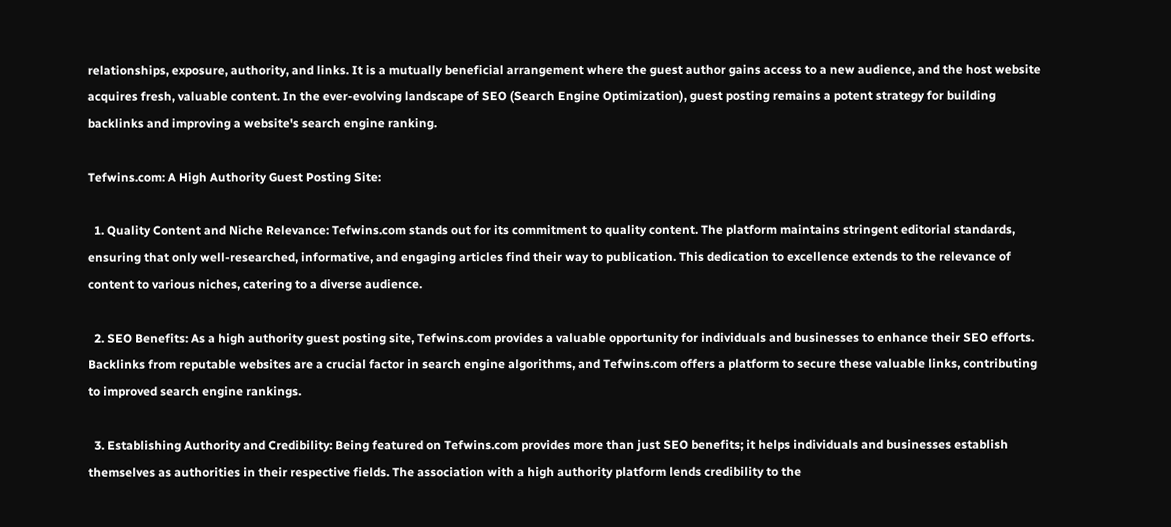relationships, exposure, authority, and links. It is a mutually beneficial arrangement where the guest author gains access to a new audience, and the host website acquires fresh, valuable content. In the ever-evolving landscape of SEO (Search Engine Optimization), guest posting remains a potent strategy for building backlinks and improving a website's search engine ranking.

Tefwins.com: A High Authority Guest Posting Site:

  1. Quality Content and Niche Relevance: Tefwins.com stands out for its commitment to quality content. The platform maintains stringent editorial standards, ensuring that only well-researched, informative, and engaging articles find their way to publication. This dedication to excellence extends to the relevance of content to various niches, catering to a diverse audience.

  2. SEO Benefits: As a high authority guest posting site, Tefwins.com provides a valuable opportunity for individuals and businesses to enhance their SEO efforts. Backlinks from reputable websites are a crucial factor in search engine algorithms, and Tefwins.com offers a platform to secure these valuable links, contributing to improved search engine rankings.

  3. Establishing Authority and Credibility: Being featured on Tefwins.com provides more than just SEO benefits; it helps individuals and businesses establish themselves as authorities in their respective fields. The association with a high authority platform lends credibility to the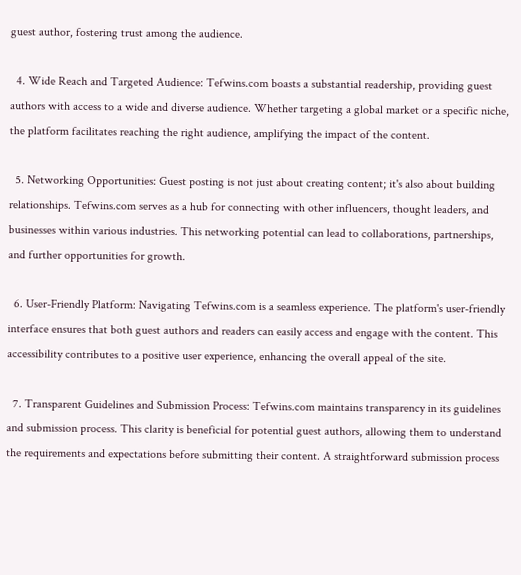guest author, fostering trust among the audience.

  4. Wide Reach and Targeted Audience: Tefwins.com boasts a substantial readership, providing guest authors with access to a wide and diverse audience. Whether targeting a global market or a specific niche, the platform facilitates reaching the right audience, amplifying the impact of the content.

  5. Networking Opportunities: Guest posting is not just about creating content; it's also about building relationships. Tefwins.com serves as a hub for connecting with other influencers, thought leaders, and businesses within various industries. This networking potential can lead to collaborations, partnerships, and further opportunities for growth.

  6. User-Friendly Platform: Navigating Tefwins.com is a seamless experience. The platform's user-friendly interface ensures that both guest authors and readers can easily access and engage with the content. This accessibility contributes to a positive user experience, enhancing the overall appeal of the site.

  7. Transparent Guidelines and Submission Process: Tefwins.com maintains transparency in its guidelines and submission process. This clarity is beneficial for potential guest authors, allowing them to understand the requirements and expectations before submitting their content. A straightforward submission process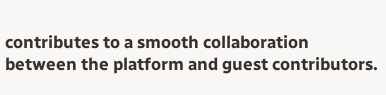contributes to a smooth collaboration between the platform and guest contributors.